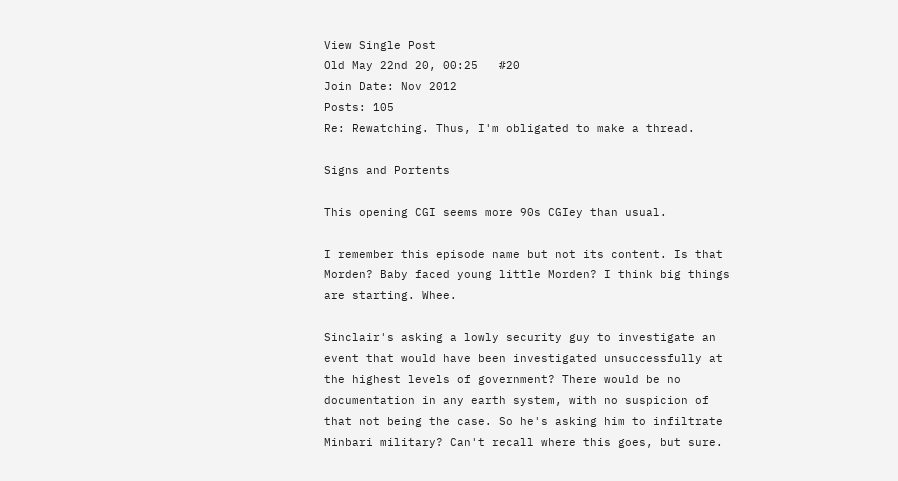View Single Post
Old May 22nd 20, 00:25   #20
Join Date: Nov 2012
Posts: 105
Re: Rewatching. Thus, I'm obligated to make a thread.

Signs and Portents

This opening CGI seems more 90s CGIey than usual.

I remember this episode name but not its content. Is that Morden? Baby faced young little Morden? I think big things are starting. Whee.

Sinclair's asking a lowly security guy to investigate an event that would have been investigated unsuccessfully at the highest levels of government? There would be no documentation in any earth system, with no suspicion of that not being the case. So he's asking him to infiltrate Minbari military? Can't recall where this goes, but sure.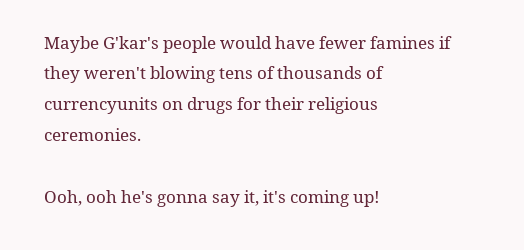Maybe G'kar's people would have fewer famines if they weren't blowing tens of thousands of currencyunits on drugs for their religious ceremonies.

Ooh, ooh he's gonna say it, it's coming up!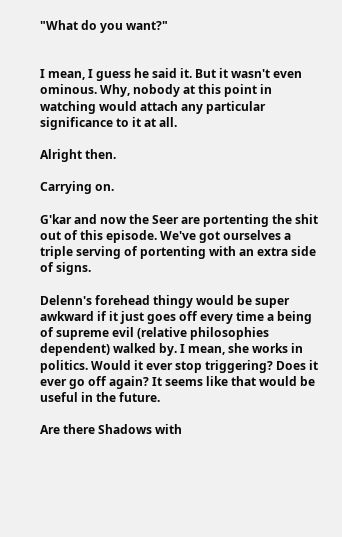"What do you want?"


I mean, I guess he said it. But it wasn't even ominous. Why, nobody at this point in watching would attach any particular significance to it at all.

Alright then.

Carrying on.

G'kar and now the Seer are portenting the shit out of this episode. We've got ourselves a triple serving of portenting with an extra side of signs.

Delenn's forehead thingy would be super awkward if it just goes off every time a being of supreme evil (relative philosophies dependent) walked by. I mean, she works in politics. Would it ever stop triggering? Does it ever go off again? It seems like that would be useful in the future.

Are there Shadows with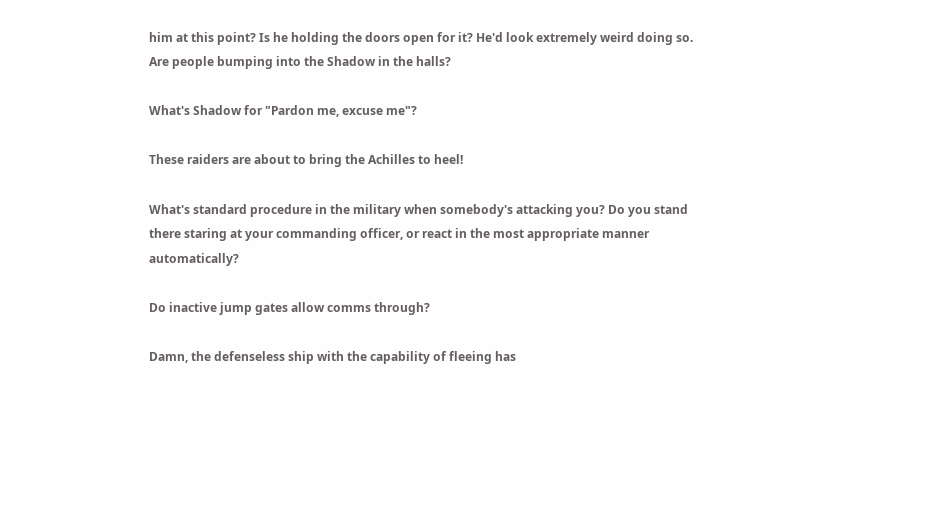him at this point? Is he holding the doors open for it? He'd look extremely weird doing so. Are people bumping into the Shadow in the halls?

What's Shadow for "Pardon me, excuse me"?

These raiders are about to bring the Achilles to heel!

What's standard procedure in the military when somebody's attacking you? Do you stand there staring at your commanding officer, or react in the most appropriate manner automatically?

Do inactive jump gates allow comms through?

Damn, the defenseless ship with the capability of fleeing has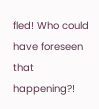fled! Who could have foreseen that happening?!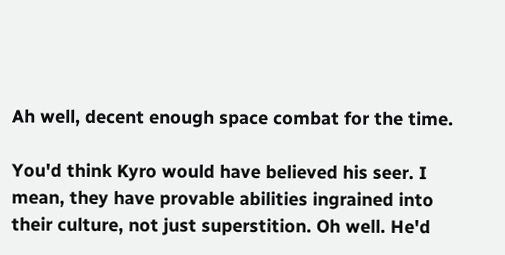Ah well, decent enough space combat for the time.

You'd think Kyro would have believed his seer. I mean, they have provable abilities ingrained into their culture, not just superstition. Oh well. He'd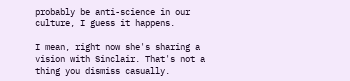probably be anti-science in our culture, I guess it happens.

I mean, right now she's sharing a vision with Sinclair. That's not a thing you dismiss casually.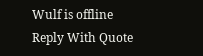Wulf is offline   Reply With Quote